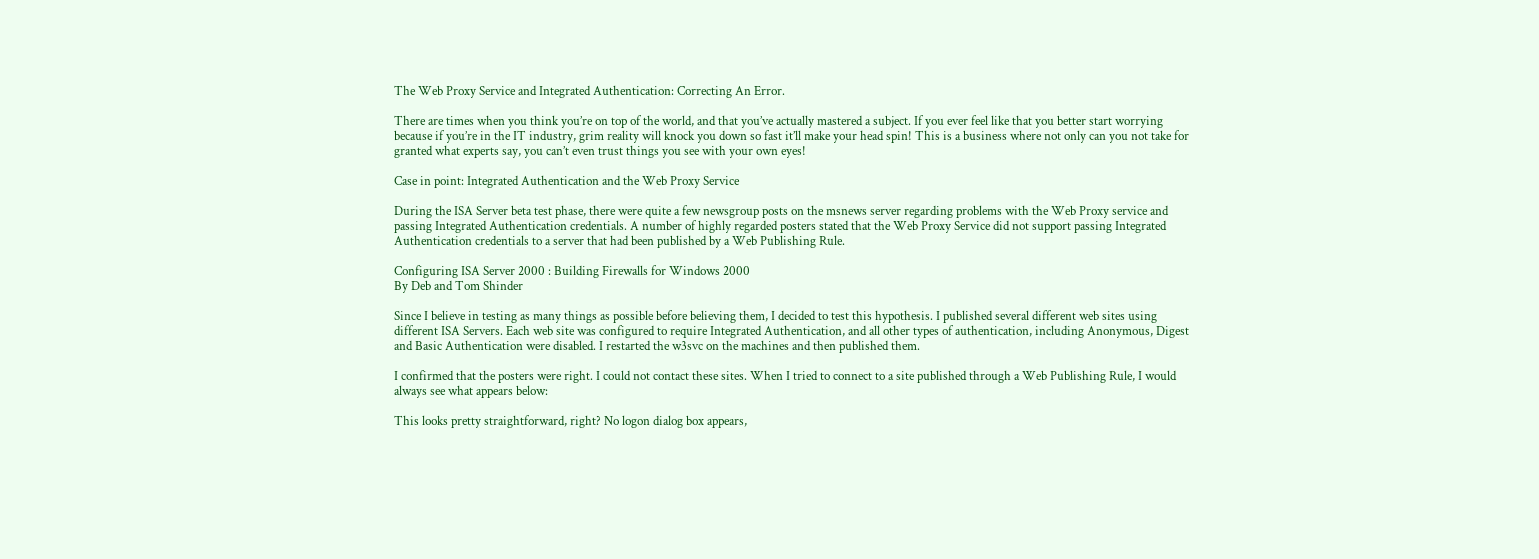The Web Proxy Service and Integrated Authentication: Correcting An Error.

There are times when you think you’re on top of the world, and that you’ve actually mastered a subject. If you ever feel like that you better start worrying because if you’re in the IT industry, grim reality will knock you down so fast it’ll make your head spin! This is a business where not only can you not take for granted what experts say, you can’t even trust things you see with your own eyes!

Case in point: Integrated Authentication and the Web Proxy Service

During the ISA Server beta test phase, there were quite a few newsgroup posts on the msnews server regarding problems with the Web Proxy service and passing Integrated Authentication credentials. A number of highly regarded posters stated that the Web Proxy Service did not support passing Integrated Authentication credentials to a server that had been published by a Web Publishing Rule.

Configuring ISA Server 2000 : Building Firewalls for Windows 2000
By Deb and Tom Shinder

Since I believe in testing as many things as possible before believing them, I decided to test this hypothesis. I published several different web sites using different ISA Servers. Each web site was configured to require Integrated Authentication, and all other types of authentication, including Anonymous, Digest and Basic Authentication were disabled. I restarted the w3svc on the machines and then published them.

I confirmed that the posters were right. I could not contact these sites. When I tried to connect to a site published through a Web Publishing Rule, I would always see what appears below:

This looks pretty straightforward, right? No logon dialog box appears,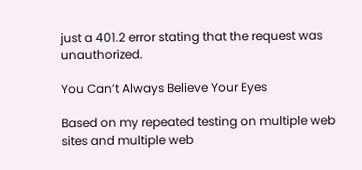just a 401.2 error stating that the request was unauthorized.

You Can’t Always Believe Your Eyes

Based on my repeated testing on multiple web sites and multiple web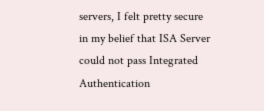servers, I felt pretty secure in my belief that ISA Server could not pass Integrated Authentication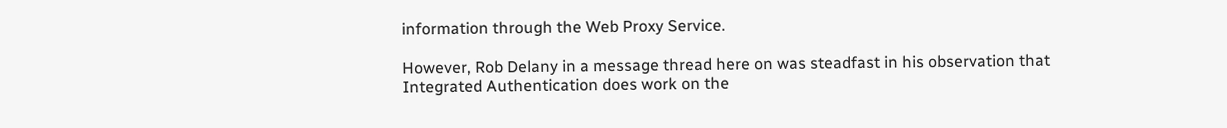information through the Web Proxy Service.

However, Rob Delany in a message thread here on was steadfast in his observation that Integrated Authentication does work on the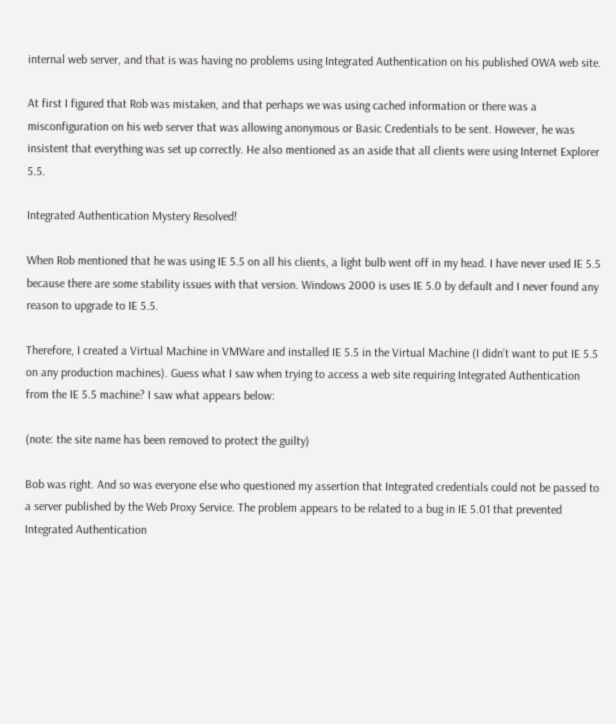internal web server, and that is was having no problems using Integrated Authentication on his published OWA web site.

At first I figured that Rob was mistaken, and that perhaps we was using cached information or there was a misconfiguration on his web server that was allowing anonymous or Basic Credentials to be sent. However, he was insistent that everything was set up correctly. He also mentioned as an aside that all clients were using Internet Explorer 5.5.

Integrated Authentication Mystery Resolved!

When Rob mentioned that he was using IE 5.5 on all his clients, a light bulb went off in my head. I have never used IE 5.5 because there are some stability issues with that version. Windows 2000 is uses IE 5.0 by default and I never found any reason to upgrade to IE 5.5.

Therefore, I created a Virtual Machine in VMWare and installed IE 5.5 in the Virtual Machine (I didn’t want to put IE 5.5 on any production machines). Guess what I saw when trying to access a web site requiring Integrated Authentication from the IE 5.5 machine? I saw what appears below:

(note: the site name has been removed to protect the guilty)

Bob was right. And so was everyone else who questioned my assertion that Integrated credentials could not be passed to a server published by the Web Proxy Service. The problem appears to be related to a bug in IE 5.01 that prevented Integrated Authentication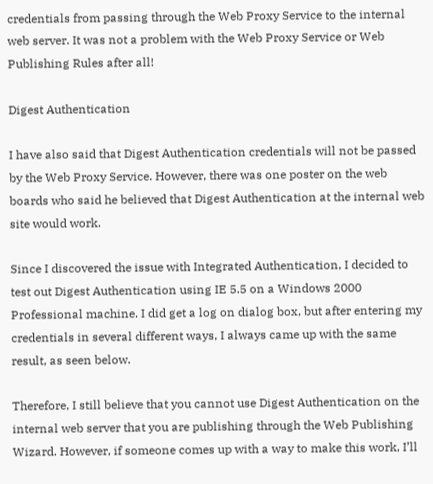credentials from passing through the Web Proxy Service to the internal web server. It was not a problem with the Web Proxy Service or Web Publishing Rules after all!

Digest Authentication

I have also said that Digest Authentication credentials will not be passed by the Web Proxy Service. However, there was one poster on the web boards who said he believed that Digest Authentication at the internal web site would work.

Since I discovered the issue with Integrated Authentication, I decided to test out Digest Authentication using IE 5.5 on a Windows 2000 Professional machine. I did get a log on dialog box, but after entering my credentials in several different ways, I always came up with the same result, as seen below.

Therefore, I still believe that you cannot use Digest Authentication on the internal web server that you are publishing through the Web Publishing Wizard. However, if someone comes up with a way to make this work, I’ll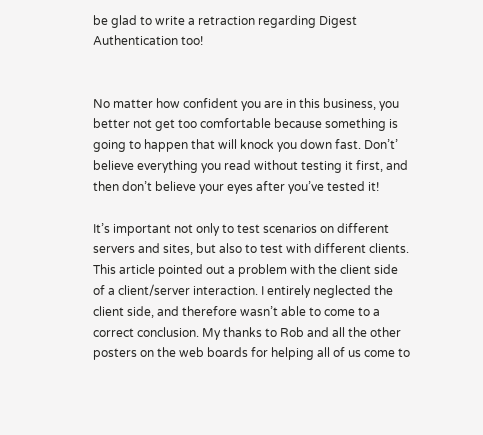be glad to write a retraction regarding Digest Authentication too!


No matter how confident you are in this business, you better not get too comfortable because something is going to happen that will knock you down fast. Don’t’ believe everything you read without testing it first, and then don’t believe your eyes after you’ve tested it!

It’s important not only to test scenarios on different servers and sites, but also to test with different clients. This article pointed out a problem with the client side of a client/server interaction. I entirely neglected the client side, and therefore wasn’t able to come to a correct conclusion. My thanks to Rob and all the other posters on the web boards for helping all of us come to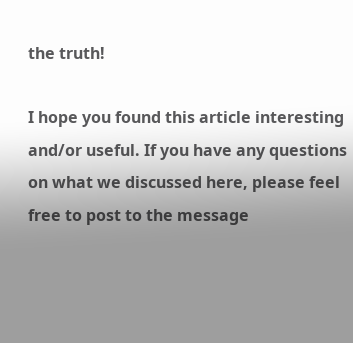the truth!

I hope you found this article interesting and/or useful. If you have any questions on what we discussed here, please feel free to post to the message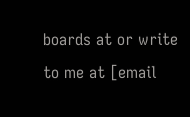boards at or write to me at [email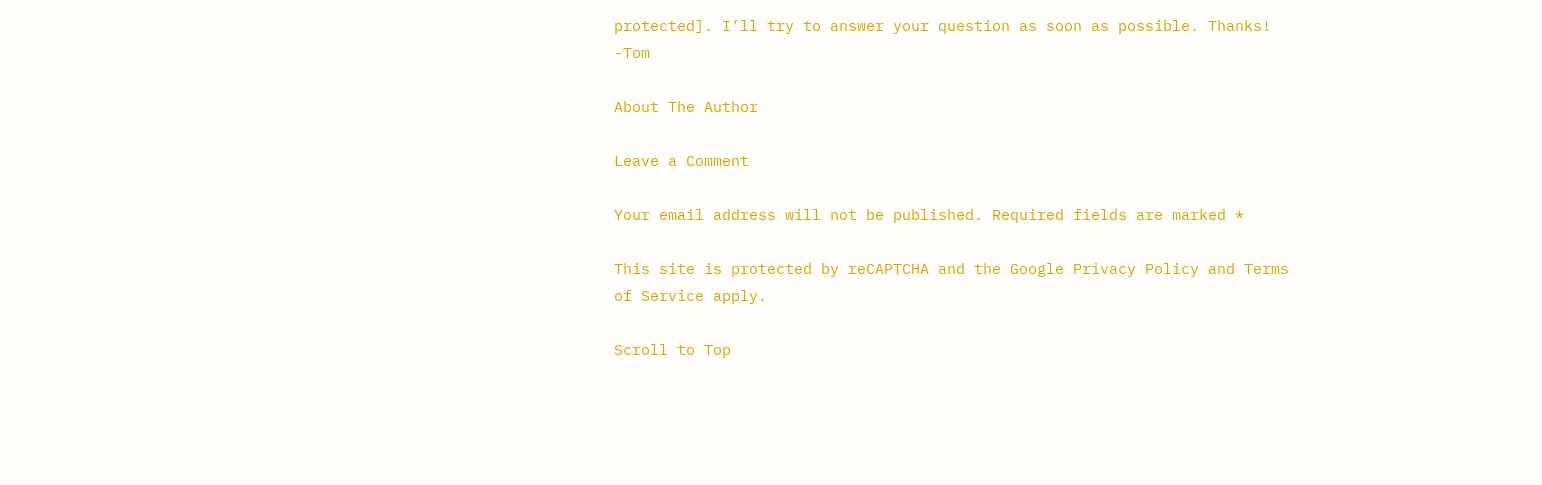protected]. I’ll try to answer your question as soon as possible. Thanks! -Tom

About The Author

Leave a Comment

Your email address will not be published. Required fields are marked *

This site is protected by reCAPTCHA and the Google Privacy Policy and Terms of Service apply.

Scroll to Top